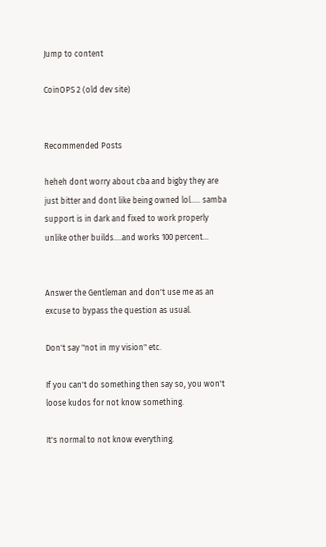Jump to content

CoinOPS 2 (old dev site)


Recommended Posts

heheh dont worry about cba and bigby they are just bitter and dont like being owned lol..... samba support is in dark and fixed to work properly unlike other builds....and works 100 percent...


Answer the Gentleman and don't use me as an excuse to bypass the question as usual.

Don't say "not in my vision" etc.

If you can't do something then say so, you won't loose kudos for not know something.

It's normal to not know everything.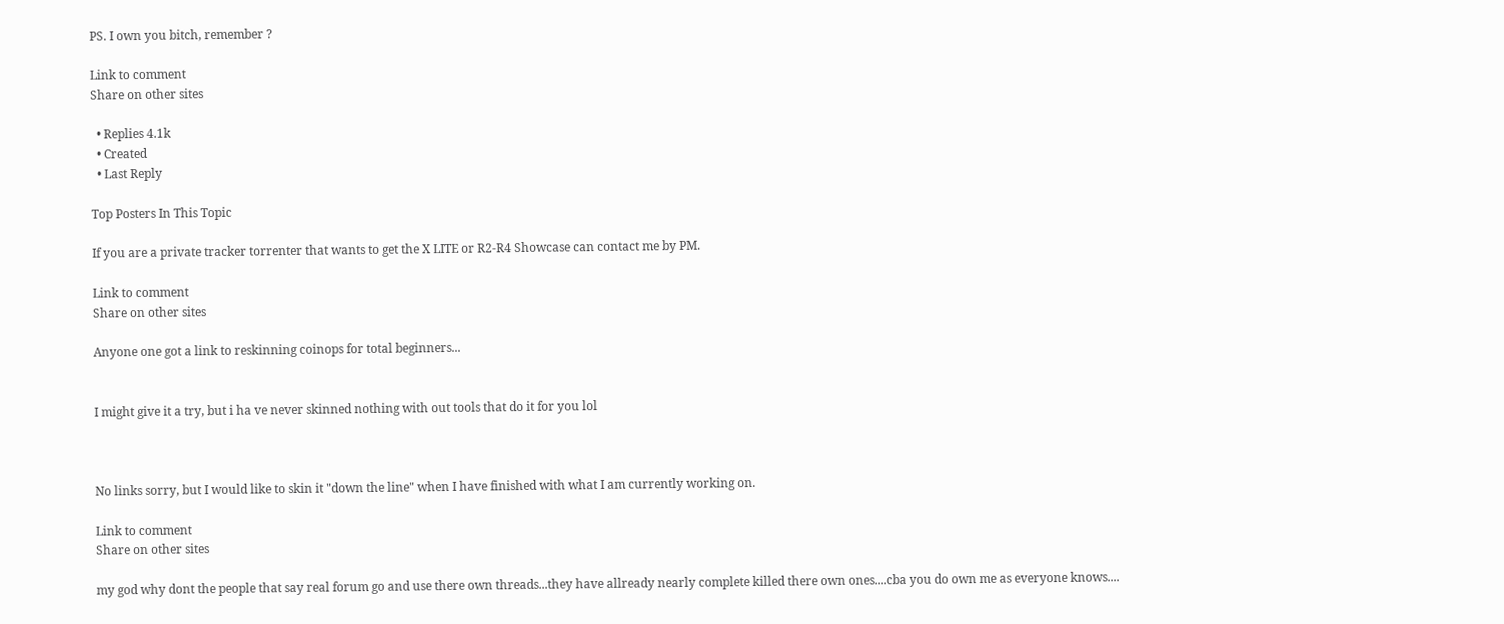PS. I own you bitch, remember ?

Link to comment
Share on other sites

  • Replies 4.1k
  • Created
  • Last Reply

Top Posters In This Topic

If you are a private tracker torrenter that wants to get the X LITE or R2-R4 Showcase can contact me by PM.

Link to comment
Share on other sites

Anyone one got a link to reskinning coinops for total beginners...


I might give it a try, but i ha ve never skinned nothing with out tools that do it for you lol



No links sorry, but I would like to skin it "down the line" when I have finished with what I am currently working on.

Link to comment
Share on other sites

my god why dont the people that say real forum go and use there own threads...they have allready nearly complete killed there own ones....cba you do own me as everyone knows....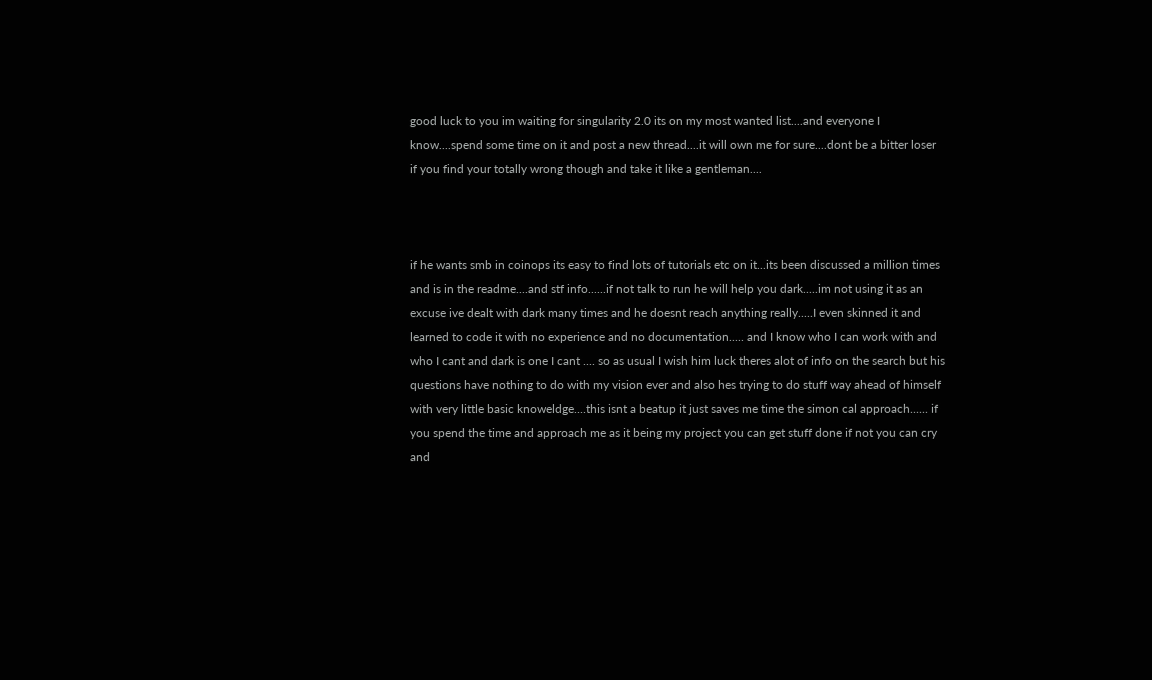good luck to you im waiting for singularity 2.0 its on my most wanted list....and everyone I know....spend some time on it and post a new thread....it will own me for sure....dont be a bitter loser if you find your totally wrong though and take it like a gentleman....



if he wants smb in coinops its easy to find lots of tutorials etc on it...its been discussed a million times and is in the readme....and stf info......if not talk to run he will help you dark.....im not using it as an excuse ive dealt with dark many times and he doesnt reach anything really.....I even skinned it and learned to code it with no experience and no documentation..... and I know who I can work with and who I cant and dark is one I cant .... so as usual I wish him luck theres alot of info on the search but his questions have nothing to do with my vision ever and also hes trying to do stuff way ahead of himself with very little basic knoweldge....this isnt a beatup it just saves me time the simon cal approach...... if you spend the time and approach me as it being my project you can get stuff done if not you can cry and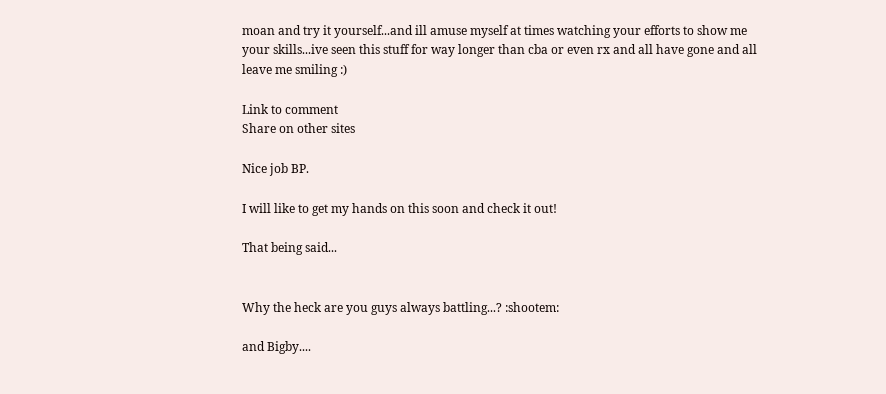moan and try it yourself...and ill amuse myself at times watching your efforts to show me your skills...ive seen this stuff for way longer than cba or even rx and all have gone and all leave me smiling :)

Link to comment
Share on other sites

Nice job BP.

I will like to get my hands on this soon and check it out!

That being said...


Why the heck are you guys always battling...? :shootem:

and Bigby....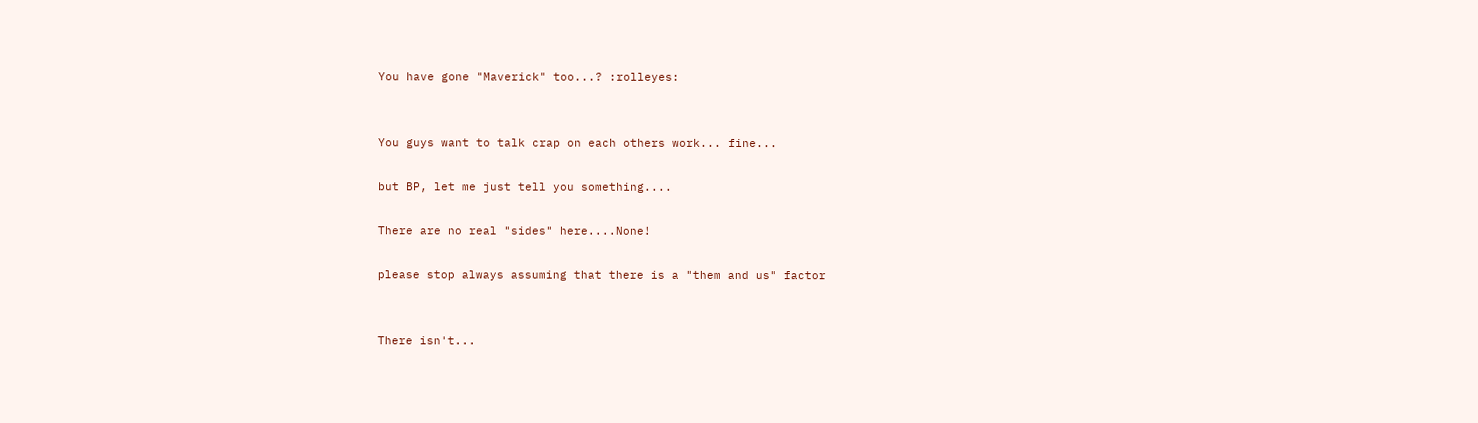You have gone "Maverick" too...? :rolleyes:


You guys want to talk crap on each others work... fine...

but BP, let me just tell you something....

There are no real "sides" here....None!

please stop always assuming that there is a "them and us" factor


There isn't...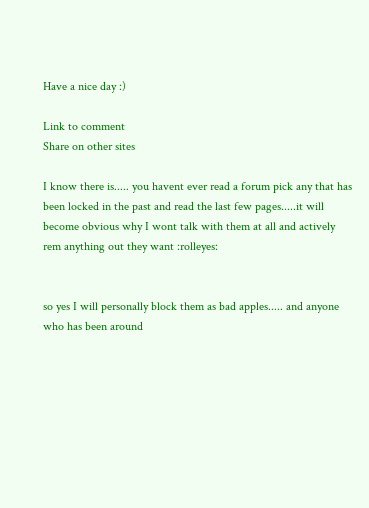Have a nice day :)

Link to comment
Share on other sites

I know there is..... you havent ever read a forum pick any that has been locked in the past and read the last few pages.....it will become obvious why I wont talk with them at all and actively rem anything out they want :rolleyes:


so yes I will personally block them as bad apples..... and anyone who has been around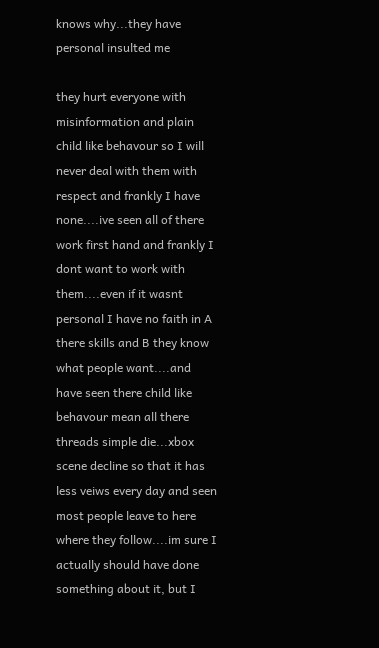knows why...they have personal insulted me

they hurt everyone with misinformation and plain child like behavour so I will never deal with them with respect and frankly I have none....ive seen all of there work first hand and frankly I dont want to work with them....even if it wasnt personal I have no faith in A there skills and B they know what people want....and have seen there child like behavour mean all there threads simple die...xbox scene decline so that it has less veiws every day and seen most people leave to here where they follow....im sure I actually should have done something about it, but I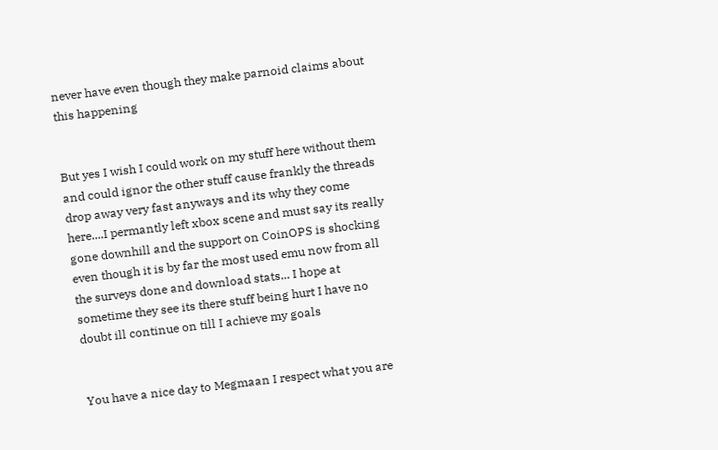never have even though they make parnoid claims about this happening


But yes I wish I could work on my stuff here without them and could ignor the other stuff cause frankly the threads drop away very fast anyways and its why they come here....I permantly left xbox scene and must say its really gone downhill and the support on CoinOPS is shocking even though it is by far the most used emu now from all the surveys done and download stats... I hope at sometime they see its there stuff being hurt I have no doubt ill continue on till I achieve my goals


You have a nice day to Megmaan I respect what you are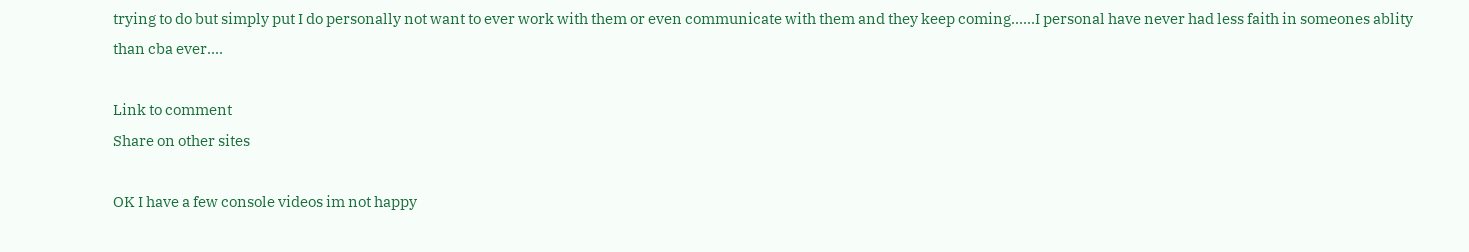trying to do but simply put I do personally not want to ever work with them or even communicate with them and they keep coming......I personal have never had less faith in someones ablity than cba ever....

Link to comment
Share on other sites

OK I have a few console videos im not happy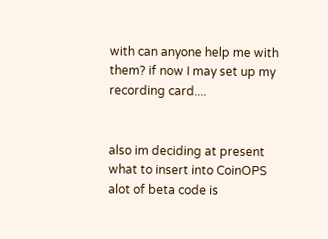with can anyone help me with them? if now I may set up my recording card....


also im deciding at present what to insert into CoinOPS alot of beta code is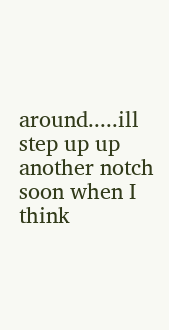around.....ill step up up another notch soon when I think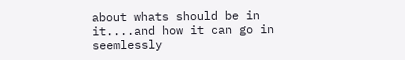about whats should be in it....and how it can go in seemlessly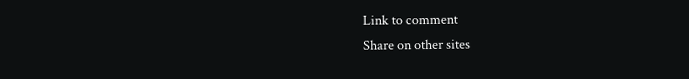Link to comment
Share on other sites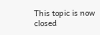This topic is now closed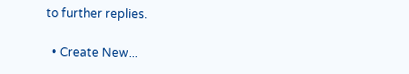to further replies.

  • Create New...